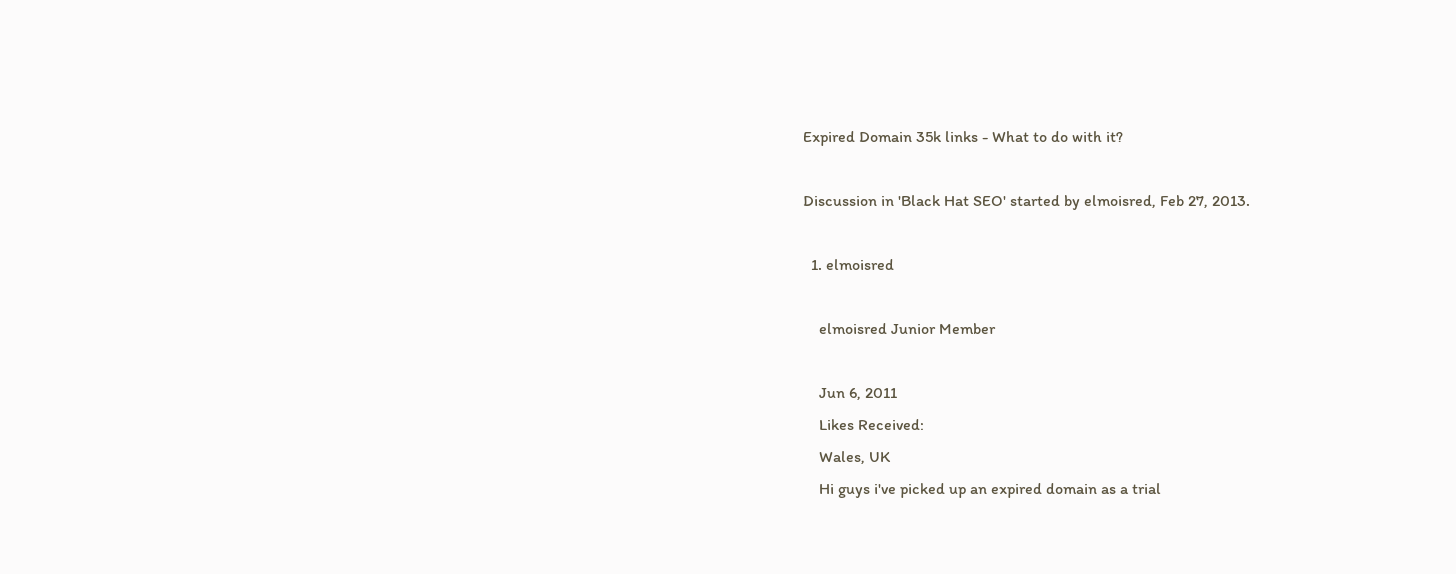Expired Domain 35k links - What to do with it?

Discussion in 'Black Hat SEO' started by elmoisred, Feb 27, 2013.

  1. elmoisred

    elmoisred Junior Member

    Jun 6, 2011
    Likes Received:
    Wales, UK
    Hi guys i've picked up an expired domain as a trial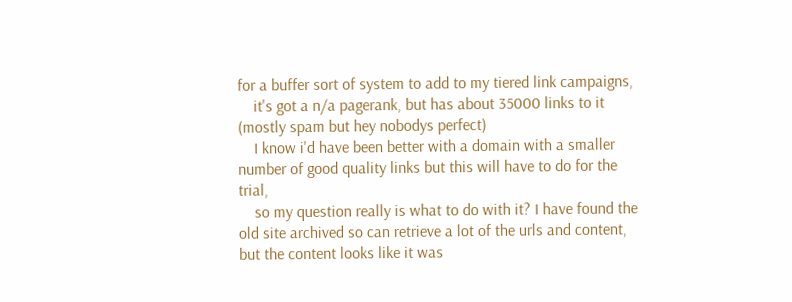for a buffer sort of system to add to my tiered link campaigns,
    it's got a n/a pagerank, but has about 35000 links to it (mostly spam but hey nobodys perfect)
    I know i'd have been better with a domain with a smaller number of good quality links but this will have to do for the trial,
    so my question really is what to do with it? I have found the old site archived so can retrieve a lot of the urls and content, but the content looks like it was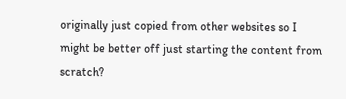originally just copied from other websites so I might be better off just starting the content from scratch?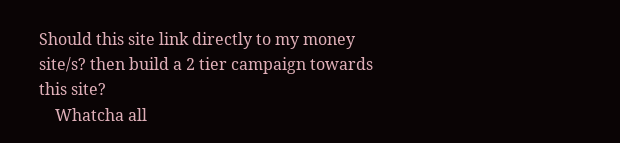Should this site link directly to my money site/s? then build a 2 tier campaign towards this site?
    Whatcha all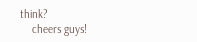think?
    cheers guys!